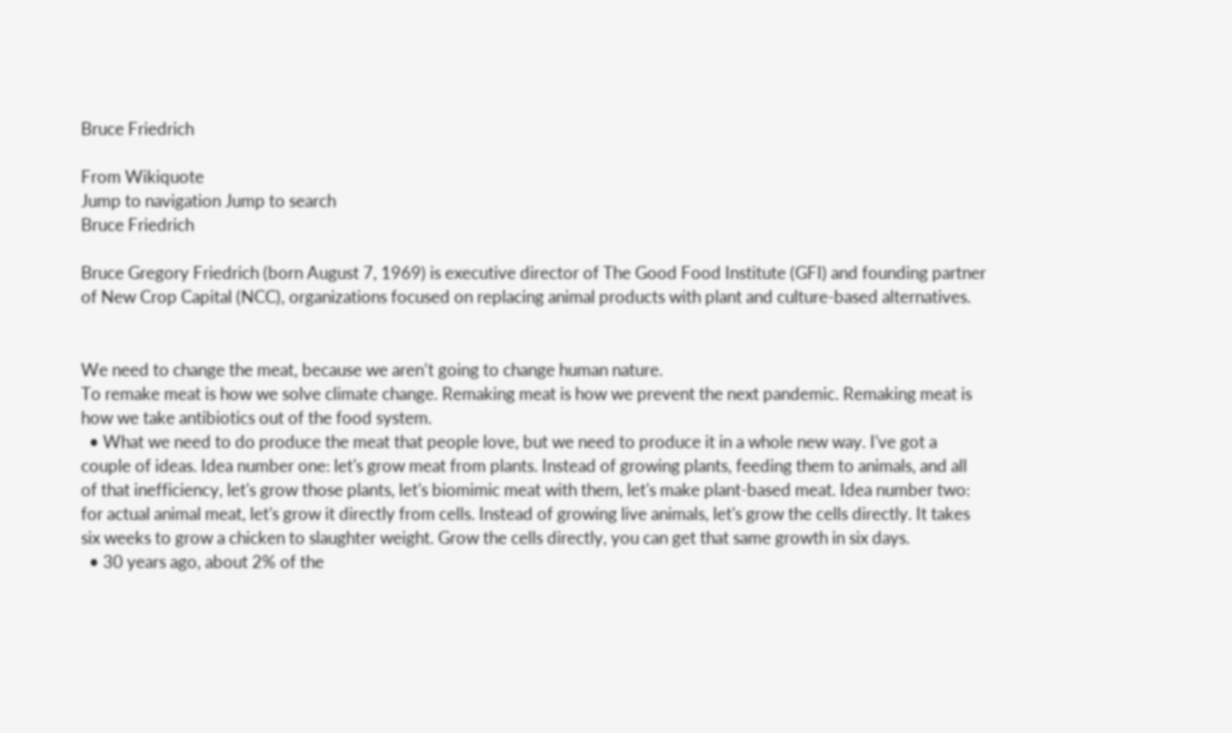Bruce Friedrich

From Wikiquote
Jump to navigation Jump to search
Bruce Friedrich

Bruce Gregory Friedrich (born August 7, 1969) is executive director of The Good Food Institute (GFI) and founding partner of New Crop Capital (NCC), organizations focused on replacing animal products with plant and culture-based alternatives.


We need to change the meat, because we aren’t going to change human nature.
To remake meat is how we solve climate change. Remaking meat is how we prevent the next pandemic. Remaking meat is how we take antibiotics out of the food system.
  • What we need to do produce the meat that people love, but we need to produce it in a whole new way. I've got a couple of ideas. Idea number one: let's grow meat from plants. Instead of growing plants, feeding them to animals, and all of that inefficiency, let's grow those plants, let's biomimic meat with them, let's make plant-based meat. Idea number two: for actual animal meat, let's grow it directly from cells. Instead of growing live animals, let's grow the cells directly. It takes six weeks to grow a chicken to slaughter weight. Grow the cells directly, you can get that same growth in six days.
  • 30 years ago, about 2% of the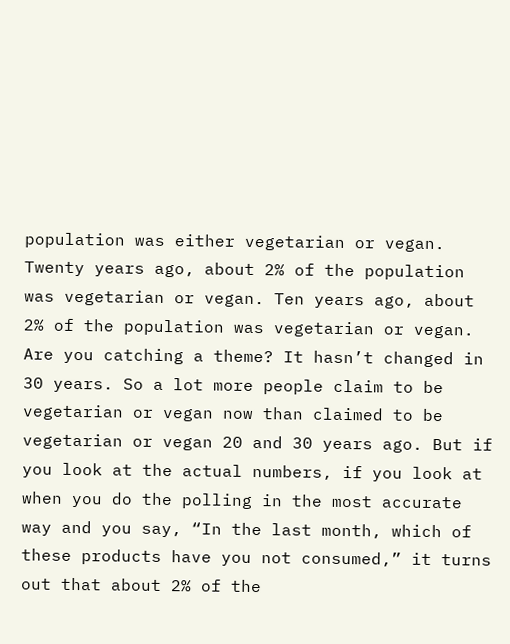population was either vegetarian or vegan. Twenty years ago, about 2% of the population was vegetarian or vegan. Ten years ago, about 2% of the population was vegetarian or vegan. Are you catching a theme? It hasn’t changed in 30 years. So a lot more people claim to be vegetarian or vegan now than claimed to be vegetarian or vegan 20 and 30 years ago. But if you look at the actual numbers, if you look at when you do the polling in the most accurate way and you say, “In the last month, which of these products have you not consumed,” it turns out that about 2% of the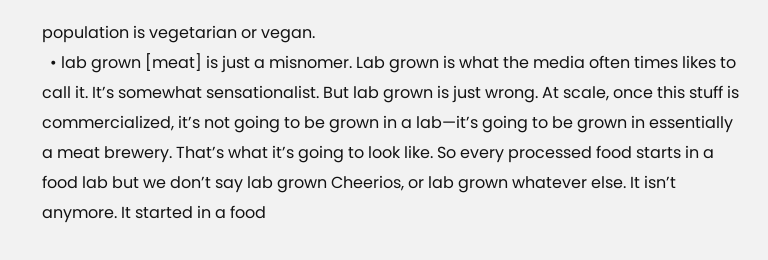population is vegetarian or vegan.
  • lab grown [meat] is just a misnomer. Lab grown is what the media often times likes to call it. It’s somewhat sensationalist. But lab grown is just wrong. At scale, once this stuff is commercialized, it’s not going to be grown in a lab—it’s going to be grown in essentially a meat brewery. That’s what it’s going to look like. So every processed food starts in a food lab but we don’t say lab grown Cheerios, or lab grown whatever else. It isn’t anymore. It started in a food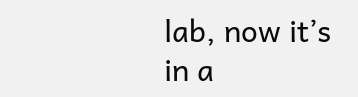lab, now it’s in a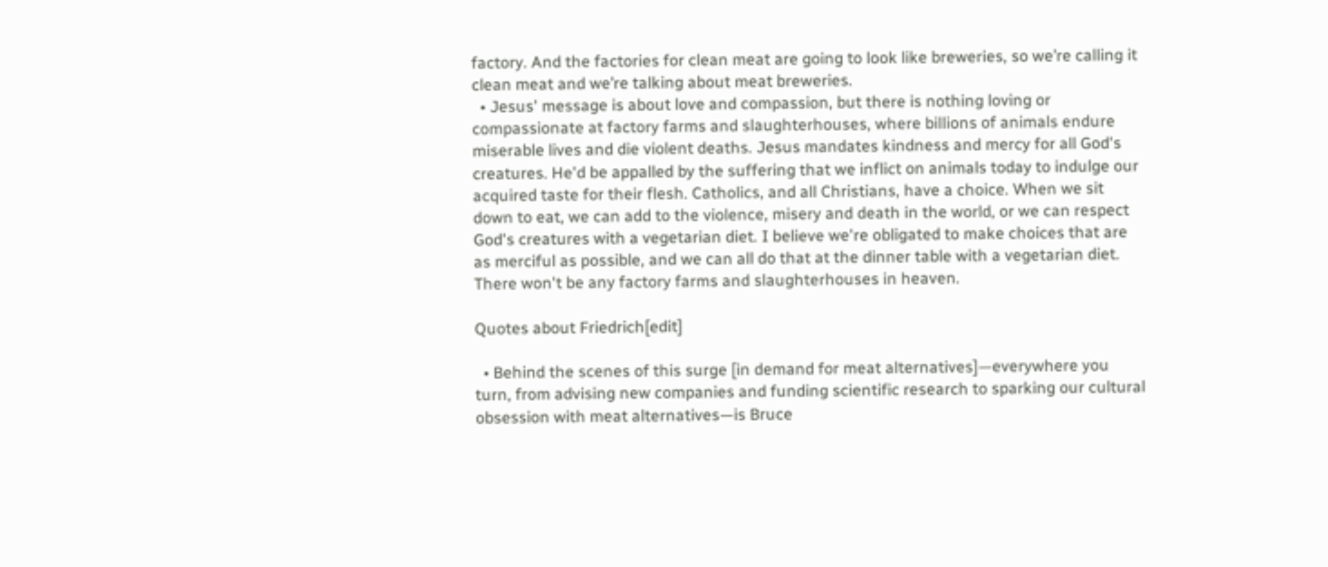factory. And the factories for clean meat are going to look like breweries, so we’re calling it clean meat and we’re talking about meat breweries.
  • Jesus' message is about love and compassion, but there is nothing loving or compassionate at factory farms and slaughterhouses, where billions of animals endure miserable lives and die violent deaths. Jesus mandates kindness and mercy for all God's creatures. He'd be appalled by the suffering that we inflict on animals today to indulge our acquired taste for their flesh. Catholics, and all Christians, have a choice. When we sit down to eat, we can add to the violence, misery and death in the world, or we can respect God's creatures with a vegetarian diet. I believe we're obligated to make choices that are as merciful as possible, and we can all do that at the dinner table with a vegetarian diet. There won't be any factory farms and slaughterhouses in heaven.

Quotes about Friedrich[edit]

  • Behind the scenes of this surge [in demand for meat alternatives]—everywhere you turn, from advising new companies and funding scientific research to sparking our cultural obsession with meat alternatives—is Bruce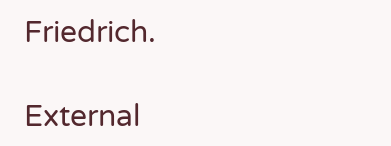Friedrich.

External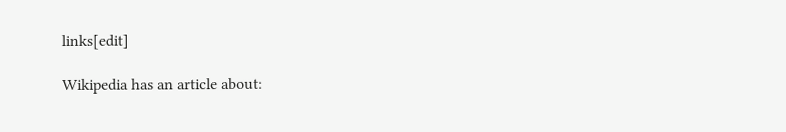links[edit]

Wikipedia has an article about: